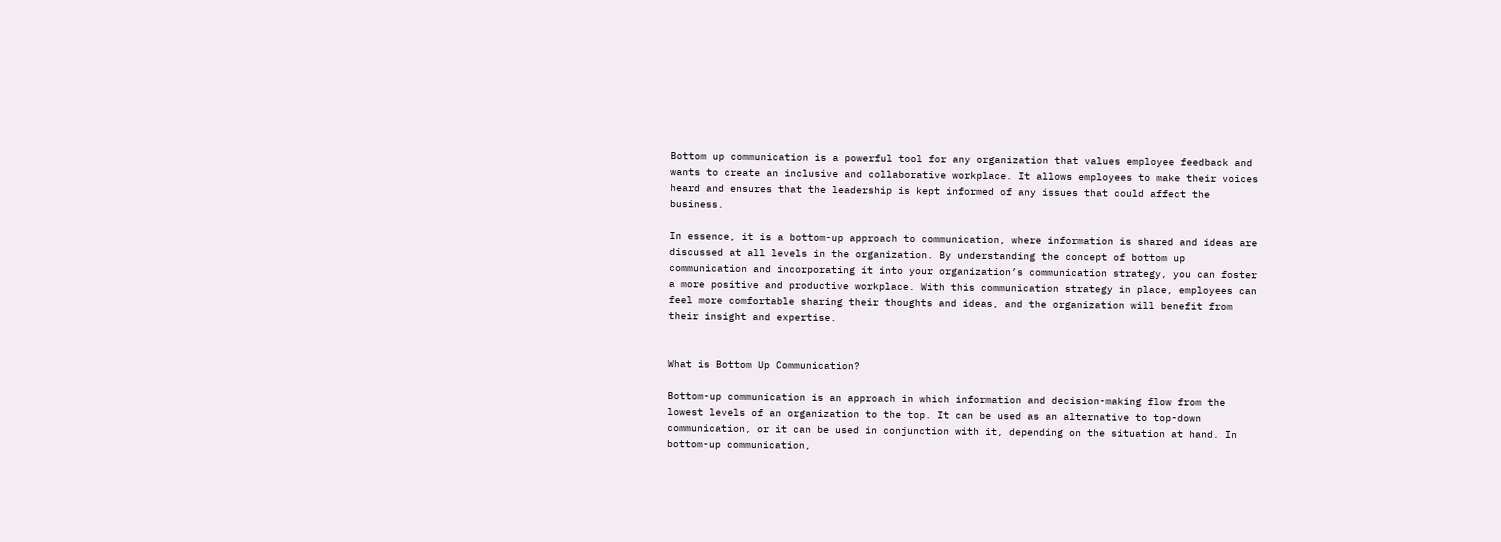Bottom up communication is a powerful tool for any organization that values employee feedback and wants to create an inclusive and collaborative workplace. It allows employees to make their voices heard and ensures that the leadership is kept informed of any issues that could affect the business.

In essence, it is a bottom-up approach to communication, where information is shared and ideas are discussed at all levels in the organization. By understanding the concept of bottom up communication and incorporating it into your organization’s communication strategy, you can foster a more positive and productive workplace. With this communication strategy in place, employees can feel more comfortable sharing their thoughts and ideas, and the organization will benefit from their insight and expertise.


What is Bottom Up Communication?

Bottom-up communication is an approach in which information and decision-making flow from the lowest levels of an organization to the top. It can be used as an alternative to top-down communication, or it can be used in conjunction with it, depending on the situation at hand. In bottom-up communication,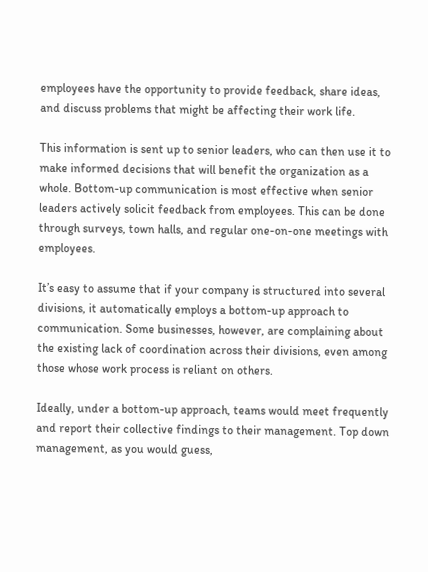employees have the opportunity to provide feedback, share ideas, and discuss problems that might be affecting their work life.

This information is sent up to senior leaders, who can then use it to make informed decisions that will benefit the organization as a whole. Bottom-up communication is most effective when senior leaders actively solicit feedback from employees. This can be done through surveys, town halls, and regular one-on-one meetings with employees.

It’s easy to assume that if your company is structured into several divisions, it automatically employs a bottom-up approach to communication. Some businesses, however, are complaining about the existing lack of coordination across their divisions, even among those whose work process is reliant on others.

Ideally, under a bottom-up approach, teams would meet frequently and report their collective findings to their management. Top down management, as you would guess,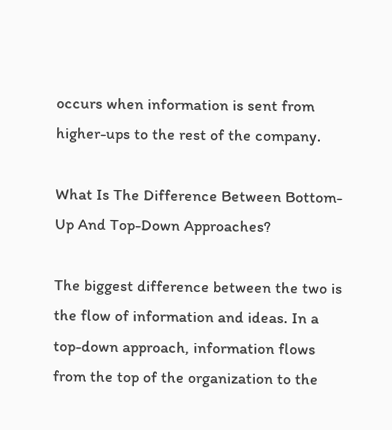occurs when information is sent from higher-ups to the rest of the company.

What Is The Difference Between Bottom-Up And Top-Down Approaches?

The biggest difference between the two is the flow of information and ideas. In a top-down approach, information flows from the top of the organization to the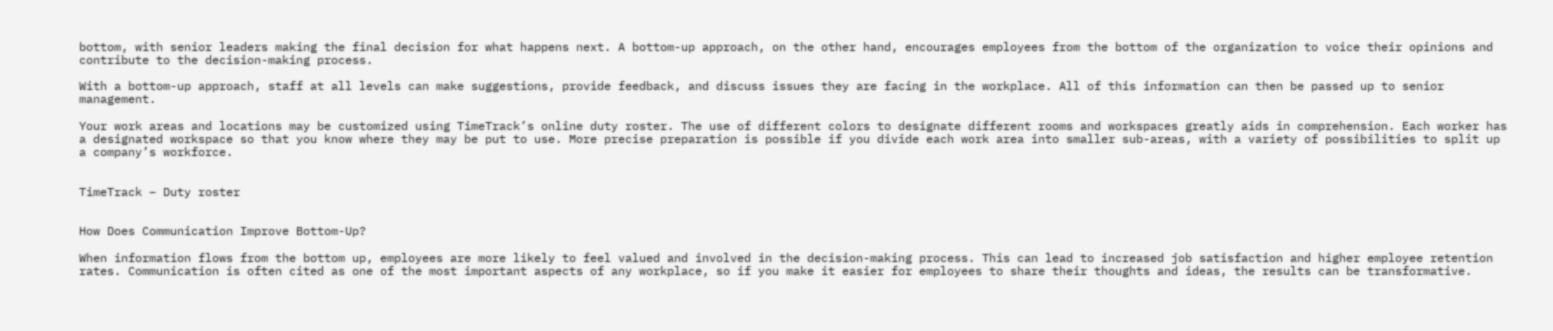bottom, with senior leaders making the final decision for what happens next. A bottom-up approach, on the other hand, encourages employees from the bottom of the organization to voice their opinions and contribute to the decision-making process.

With a bottom-up approach, staff at all levels can make suggestions, provide feedback, and discuss issues they are facing in the workplace. All of this information can then be passed up to senior management.

Your work areas and locations may be customized using TimeTrack’s online duty roster. The use of different colors to designate different rooms and workspaces greatly aids in comprehension. Each worker has a designated workspace so that you know where they may be put to use. More precise preparation is possible if you divide each work area into smaller sub-areas, with a variety of possibilities to split up a company’s workforce.


TimeTrack – Duty roster


How Does Communication Improve Bottom-Up?

When information flows from the bottom up, employees are more likely to feel valued and involved in the decision-making process. This can lead to increased job satisfaction and higher employee retention rates. Communication is often cited as one of the most important aspects of any workplace, so if you make it easier for employees to share their thoughts and ideas, the results can be transformative.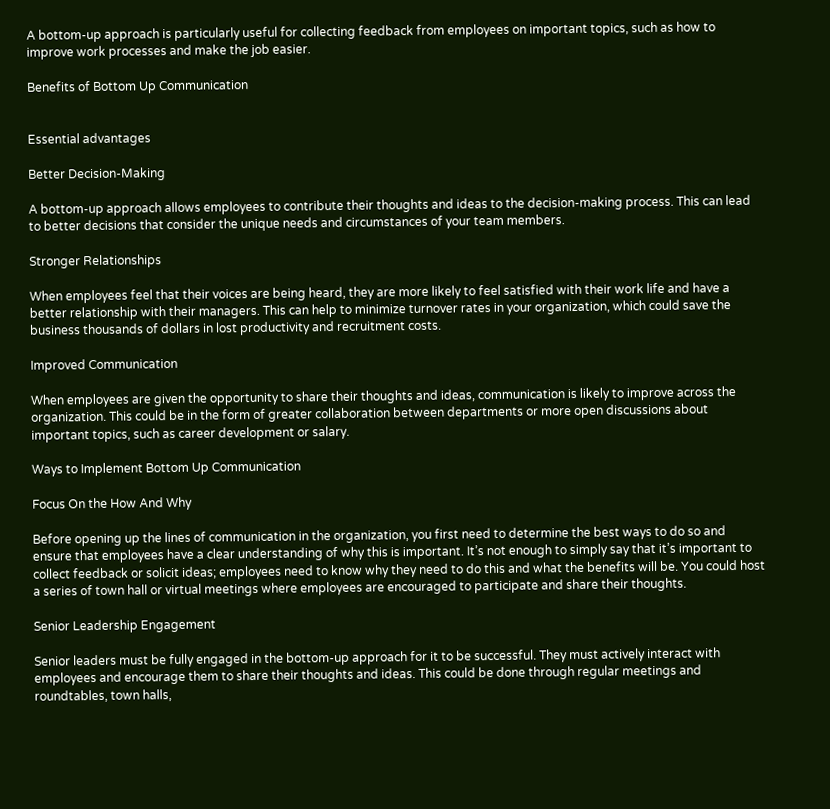A bottom-up approach is particularly useful for collecting feedback from employees on important topics, such as how to improve work processes and make the job easier.

Benefits of Bottom Up Communication


Essential advantages

Better Decision-Making

A bottom-up approach allows employees to contribute their thoughts and ideas to the decision-making process. This can lead to better decisions that consider the unique needs and circumstances of your team members.

Stronger Relationships

When employees feel that their voices are being heard, they are more likely to feel satisfied with their work life and have a better relationship with their managers. This can help to minimize turnover rates in your organization, which could save the business thousands of dollars in lost productivity and recruitment costs.

Improved Communication

When employees are given the opportunity to share their thoughts and ideas, communication is likely to improve across the organization. This could be in the form of greater collaboration between departments or more open discussions about important topics, such as career development or salary.

Ways to Implement Bottom Up Communication

Focus On the How And Why

Before opening up the lines of communication in the organization, you first need to determine the best ways to do so and ensure that employees have a clear understanding of why this is important. It’s not enough to simply say that it’s important to collect feedback or solicit ideas; employees need to know why they need to do this and what the benefits will be. You could host a series of town hall or virtual meetings where employees are encouraged to participate and share their thoughts.

Senior Leadership Engagement

Senior leaders must be fully engaged in the bottom-up approach for it to be successful. They must actively interact with employees and encourage them to share their thoughts and ideas. This could be done through regular meetings and roundtables, town halls,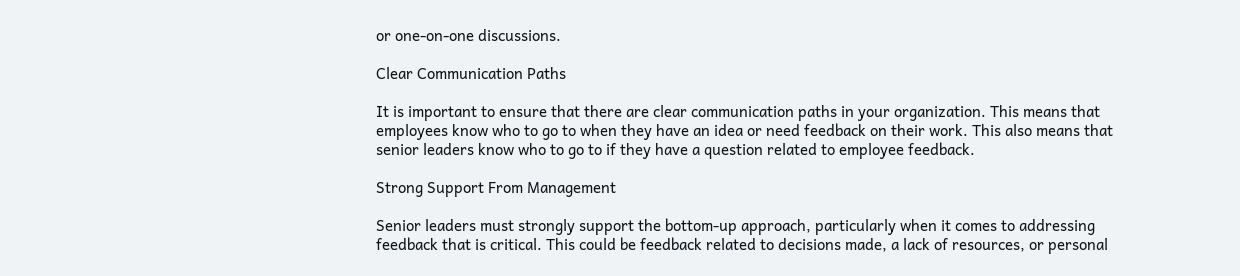or one-on-one discussions.

Clear Communication Paths

It is important to ensure that there are clear communication paths in your organization. This means that employees know who to go to when they have an idea or need feedback on their work. This also means that senior leaders know who to go to if they have a question related to employee feedback.

Strong Support From Management

Senior leaders must strongly support the bottom-up approach, particularly when it comes to addressing feedback that is critical. This could be feedback related to decisions made, a lack of resources, or personal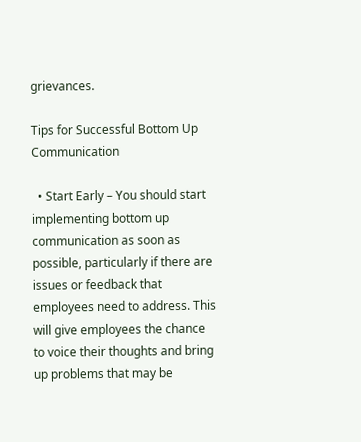grievances.

Tips for Successful Bottom Up Communication

  • Start Early – You should start implementing bottom up communication as soon as possible, particularly if there are issues or feedback that employees need to address. This will give employees the chance to voice their thoughts and bring up problems that may be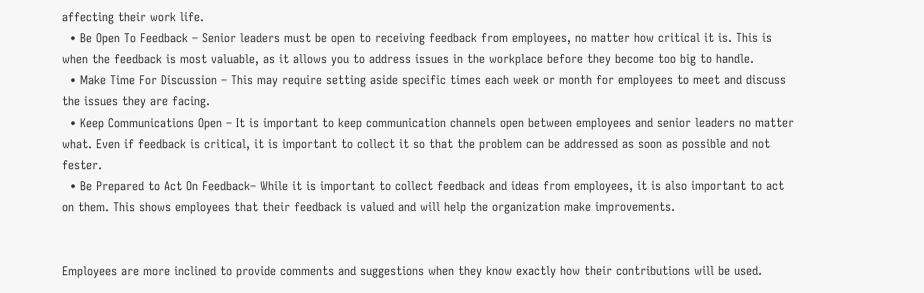affecting their work life.
  • Be Open To Feedback – Senior leaders must be open to receiving feedback from employees, no matter how critical it is. This is when the feedback is most valuable, as it allows you to address issues in the workplace before they become too big to handle.
  • Make Time For Discussion – This may require setting aside specific times each week or month for employees to meet and discuss the issues they are facing.
  • Keep Communications Open – It is important to keep communication channels open between employees and senior leaders no matter what. Even if feedback is critical, it is important to collect it so that the problem can be addressed as soon as possible and not fester.
  • Be Prepared to Act On Feedback– While it is important to collect feedback and ideas from employees, it is also important to act on them. This shows employees that their feedback is valued and will help the organization make improvements.


Employees are more inclined to provide comments and suggestions when they know exactly how their contributions will be used.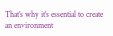That’s why it’s essential to create an environment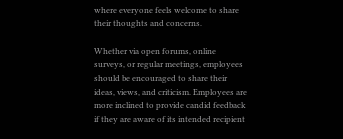where everyone feels welcome to share their thoughts and concerns.

Whether via open forums, online surveys, or regular meetings, employees should be encouraged to share their ideas, views, and criticism. Employees are more inclined to provide candid feedback if they are aware of its intended recipient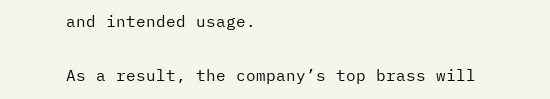and intended usage.

As a result, the company’s top brass will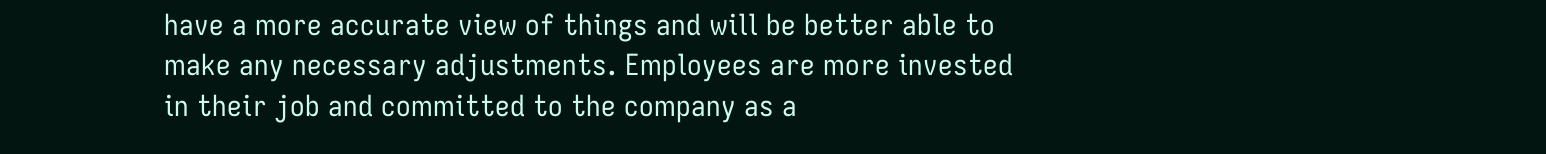have a more accurate view of things and will be better able to make any necessary adjustments. Employees are more invested in their job and committed to the company as a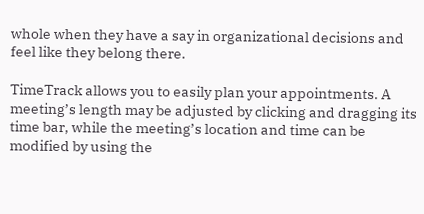whole when they have a say in organizational decisions and feel like they belong there.

TimeTrack allows you to easily plan your appointments. A meeting’s length may be adjusted by clicking and dragging its time bar, while the meeting’s location and time can be modified by using the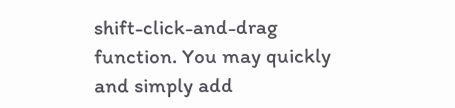shift-click-and-drag function. You may quickly and simply add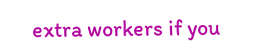extra workers if you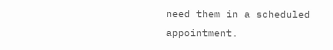need them in a scheduled appointment.